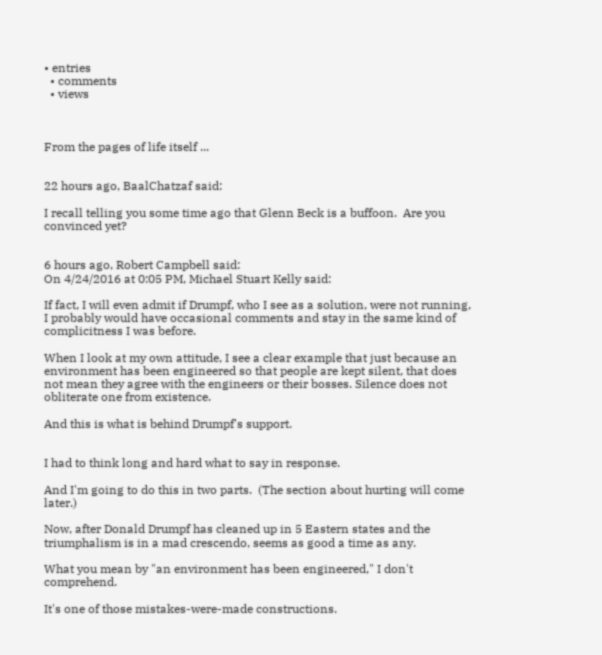• entries
  • comments
  • views



From the pages of life itself ...


22 hours ago, BaalChatzaf said:

I recall telling you some time ago that Glenn Beck is a buffoon.  Are you convinced yet?


6 hours ago, Robert Campbell said:
On 4/24/2016 at 0:05 PM, Michael Stuart Kelly said:

If fact, I will even admit if Drumpf, who I see as a solution, were not running, I probably would have occasional comments and stay in the same kind of complicitness I was before.

When I look at my own attitude, I see a clear example that just because an environment has been engineered so that people are kept silent, that does not mean they agree with the engineers or their bosses. Silence does not obliterate one from existence.

And this is what is behind Drumpf's support.


I had to think long and hard what to say in response.

And I'm going to do this in two parts.  (The section about hurting will come later.)

Now, after Donald Drumpf has cleaned up in 5 Eastern states and the triumphalism is in a mad crescendo, seems as good a time as any.

What you mean by "an environment has been engineered," I don't comprehend.

It's one of those mistakes-were-made constructions.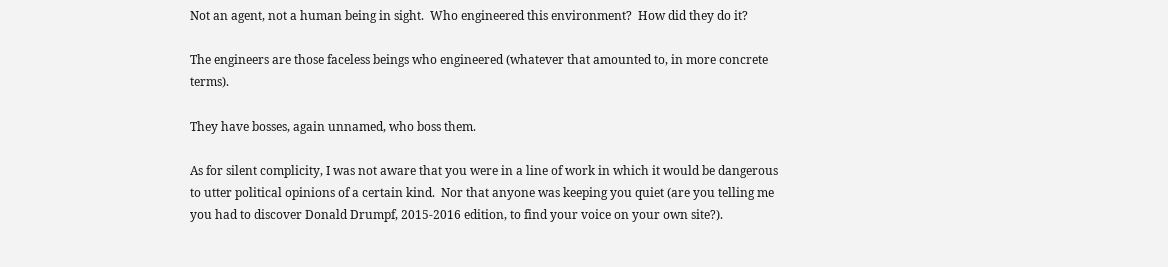Not an agent, not a human being in sight.  Who engineered this environment?  How did they do it?

The engineers are those faceless beings who engineered (whatever that amounted to, in more concrete terms).

They have bosses, again unnamed, who boss them.

As for silent complicity, I was not aware that you were in a line of work in which it would be dangerous to utter political opinions of a certain kind.  Nor that anyone was keeping you quiet (are you telling me you had to discover Donald Drumpf, 2015-2016 edition, to find your voice on your own site?).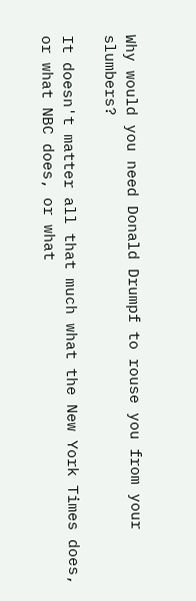Why would you need Donald Drumpf to rouse you from your slumbers?

It doesn't matter all that much what the New York Times does, or what NBC does, or what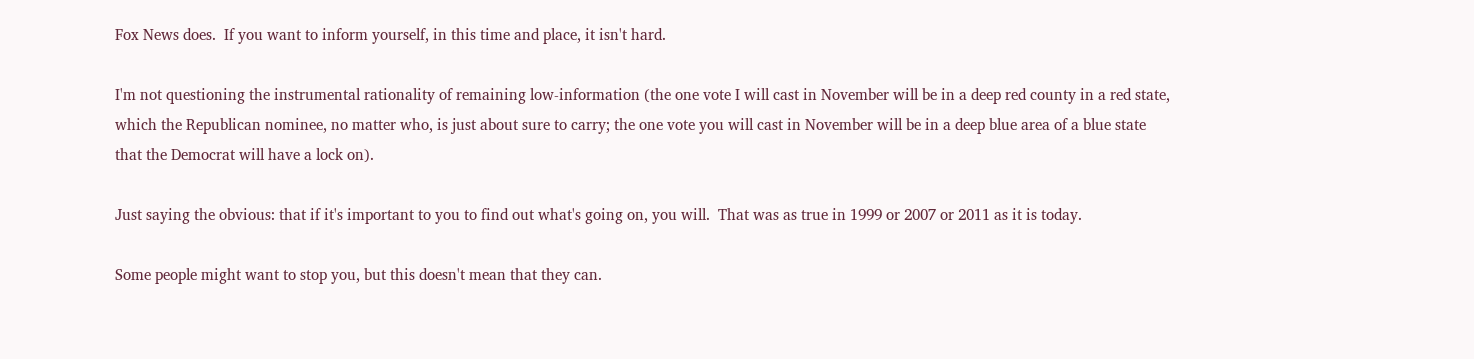Fox News does.  If you want to inform yourself, in this time and place, it isn't hard.

I'm not questioning the instrumental rationality of remaining low-information (the one vote I will cast in November will be in a deep red county in a red state, which the Republican nominee, no matter who, is just about sure to carry; the one vote you will cast in November will be in a deep blue area of a blue state that the Democrat will have a lock on).

Just saying the obvious: that if it's important to you to find out what's going on, you will.  That was as true in 1999 or 2007 or 2011 as it is today.

Some people might want to stop you, but this doesn't mean that they can.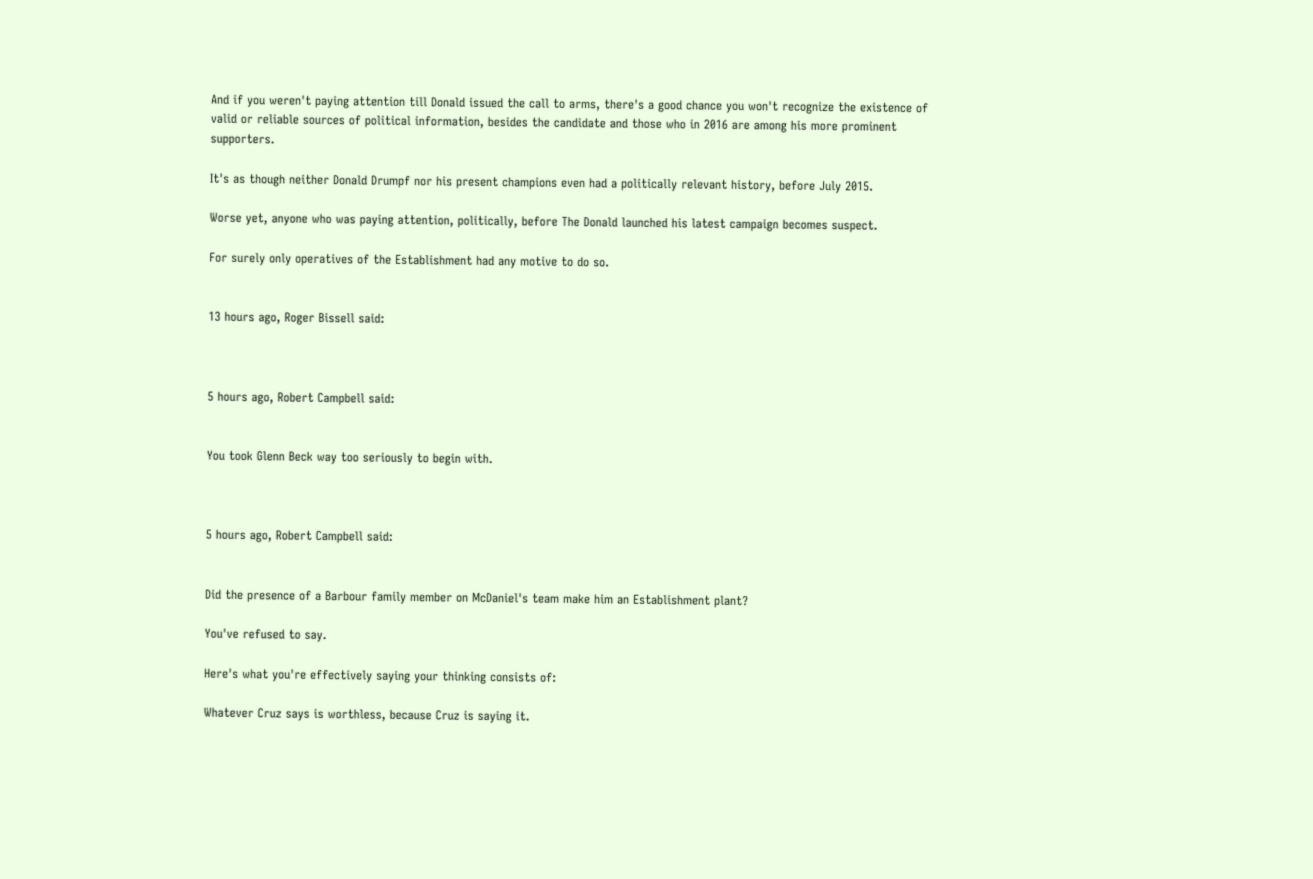And if you weren't paying attention till Donald issued the call to arms, there's a good chance you won't recognize the existence of valid or reliable sources of political information, besides the candidate and those who in 2016 are among his more prominent supporters.

It's as though neither Donald Drumpf nor his present champions even had a politically relevant history, before July 2015.

Worse yet, anyone who was paying attention, politically, before The Donald launched his latest campaign becomes suspect.

For surely only operatives of the Establishment had any motive to do so.


13 hours ago, Roger Bissell said:



5 hours ago, Robert Campbell said:


You took Glenn Beck way too seriously to begin with.



5 hours ago, Robert Campbell said:


Did the presence of a Barbour family member on McDaniel's team make him an Establishment plant?

You've refused to say.

Here's what you're effectively saying your thinking consists of:

Whatever Cruz says is worthless, because Cruz is saying it.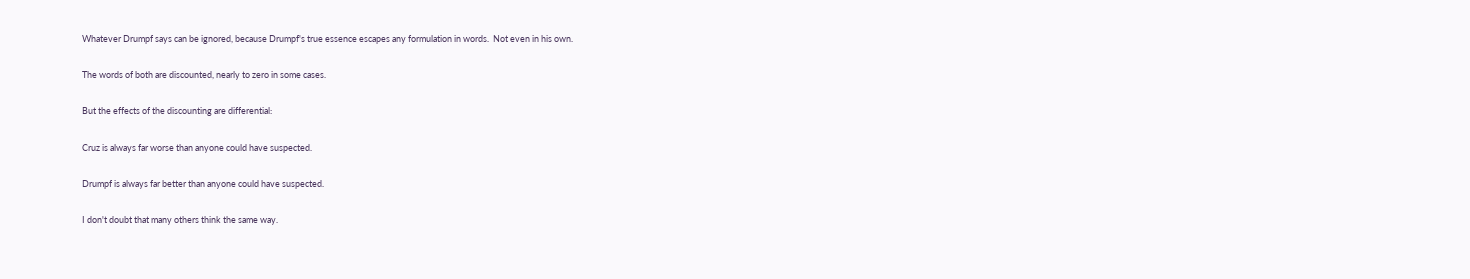Whatever Drumpf says can be ignored, because Drumpf's true essence escapes any formulation in words.  Not even in his own.

The words of both are discounted, nearly to zero in some cases.

But the effects of the discounting are differential:

Cruz is always far worse than anyone could have suspected.

Drumpf is always far better than anyone could have suspected.

I don't doubt that many others think the same way.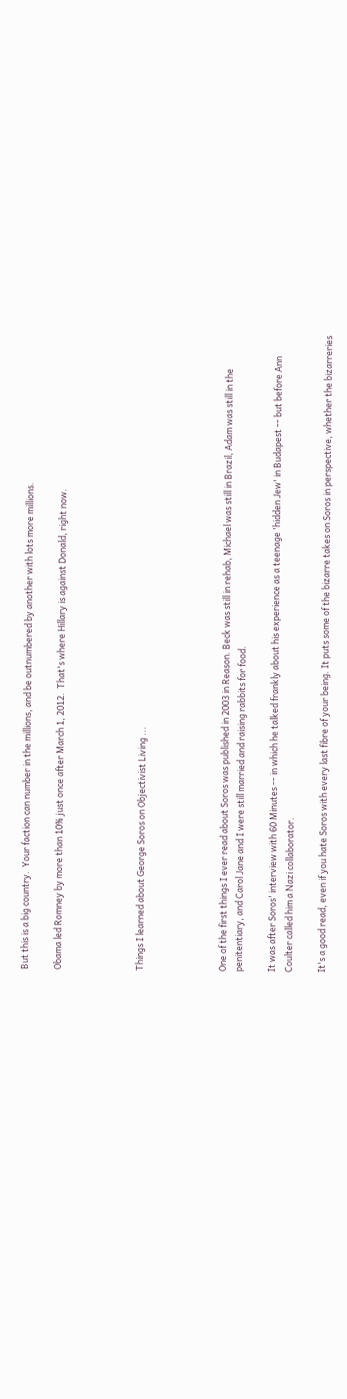But this is a big country.  Your faction can number in the millions, and be outnumbered by another with lots more millions.

Obama led Romney by more than 10% just once after March 1, 2012.  That's where Hillary is against Donald, right now.




Things I learned about George Soros on Objectivist Living ...




One of the first things I ever read about Soros was published in 2003 in Reason. Beck was still in rehab, Michael was still in Brazil, Adam was still in the penitentiary, and Carol Jane and I were still married and raising rabbits for food.

It was after Soros' interview with 60 Minutes -- in which he talked frankly about his experience as a teenage 'hidden Jew' in Budapest -- but before Ann Coulter called him a Nazi collaborator.

It's a good read, even if you hate Soros with every last fibre of your being. It puts some of the bizarre takes on Soros in perspective, whether the bizarreries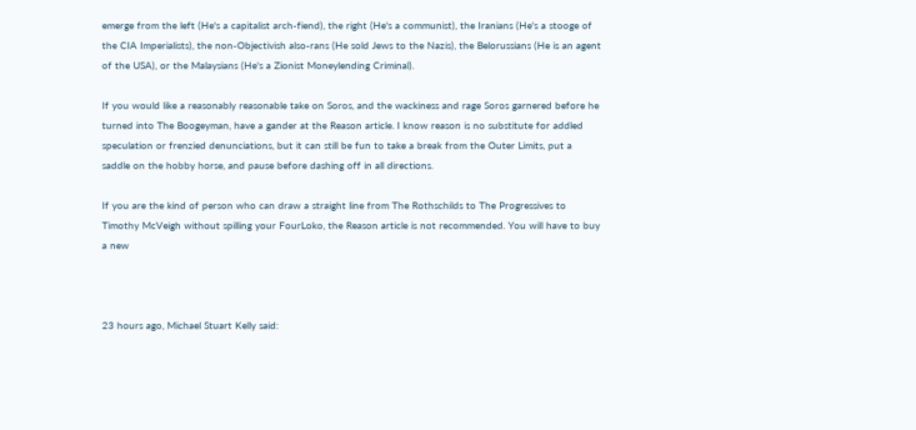emerge from the left (He's a capitalist arch-fiend), the right (He's a communist), the Iranians (He's a stooge of the CIA Imperialists), the non-Objectivish also-rans (He sold Jews to the Nazis), the Belorussians (He is an agent of the USA), or the Malaysians (He's a Zionist Moneylending Criminal).

If you would like a reasonably reasonable take on Soros, and the wackiness and rage Soros garnered before he turned into The Boogeyman, have a gander at the Reason article. I know reason is no substitute for addled speculation or frenzied denunciations, but it can still be fun to take a break from the Outer Limits, put a saddle on the hobby horse, and pause before dashing off in all directions.

If you are the kind of person who can draw a straight line from The Rothschilds to The Progressives to Timothy McVeigh without spilling your FourLoko, the Reason article is not recommended. You will have to buy a new



23 hours ago, Michael Stuart Kelly said: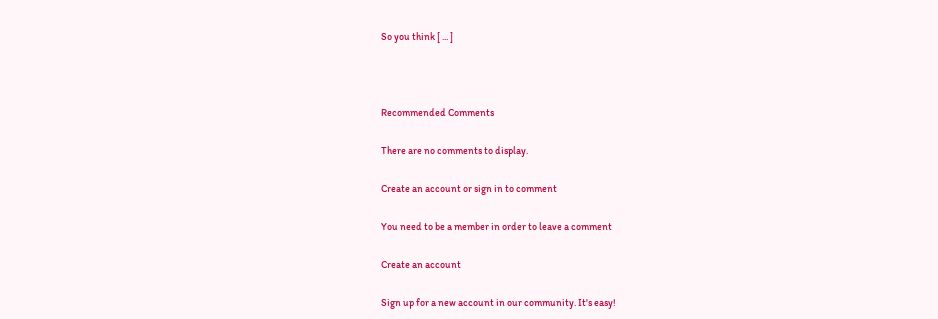So you think [ ... ]



Recommended Comments

There are no comments to display.

Create an account or sign in to comment

You need to be a member in order to leave a comment

Create an account

Sign up for a new account in our community. It's easy!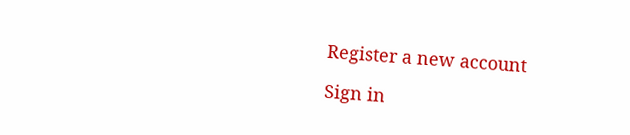Register a new account

Sign in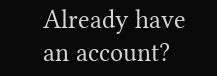Already have an account?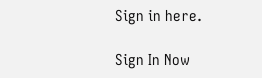Sign in here.

Sign In Now